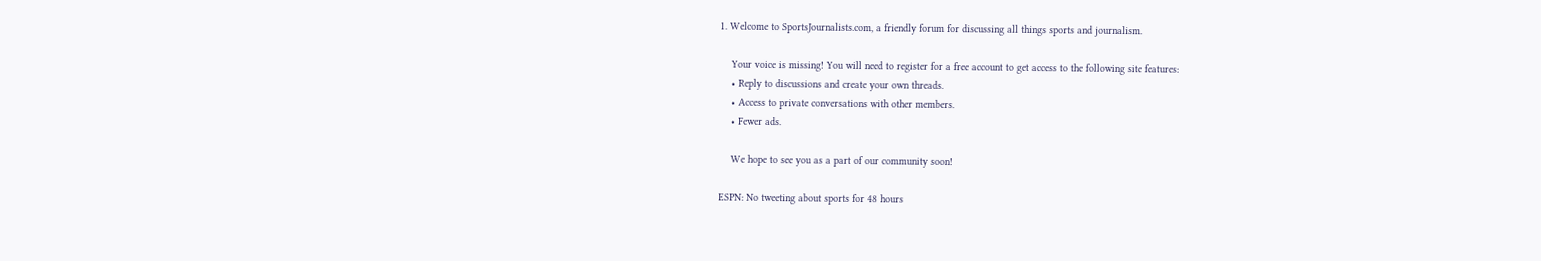1. Welcome to SportsJournalists.com, a friendly forum for discussing all things sports and journalism.

    Your voice is missing! You will need to register for a free account to get access to the following site features:
    • Reply to discussions and create your own threads.
    • Access to private conversations with other members.
    • Fewer ads.

    We hope to see you as a part of our community soon!

ESPN: No tweeting about sports for 48 hours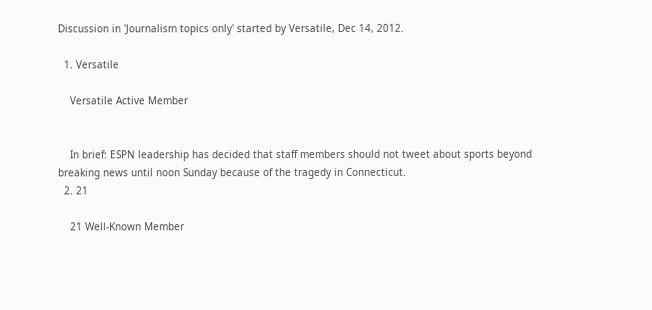Discussion in 'Journalism topics only' started by Versatile, Dec 14, 2012.

  1. Versatile

    Versatile Active Member


    In brief: ESPN leadership has decided that staff members should not tweet about sports beyond breaking news until noon Sunday because of the tragedy in Connecticut.
  2. 21

    21 Well-Known Member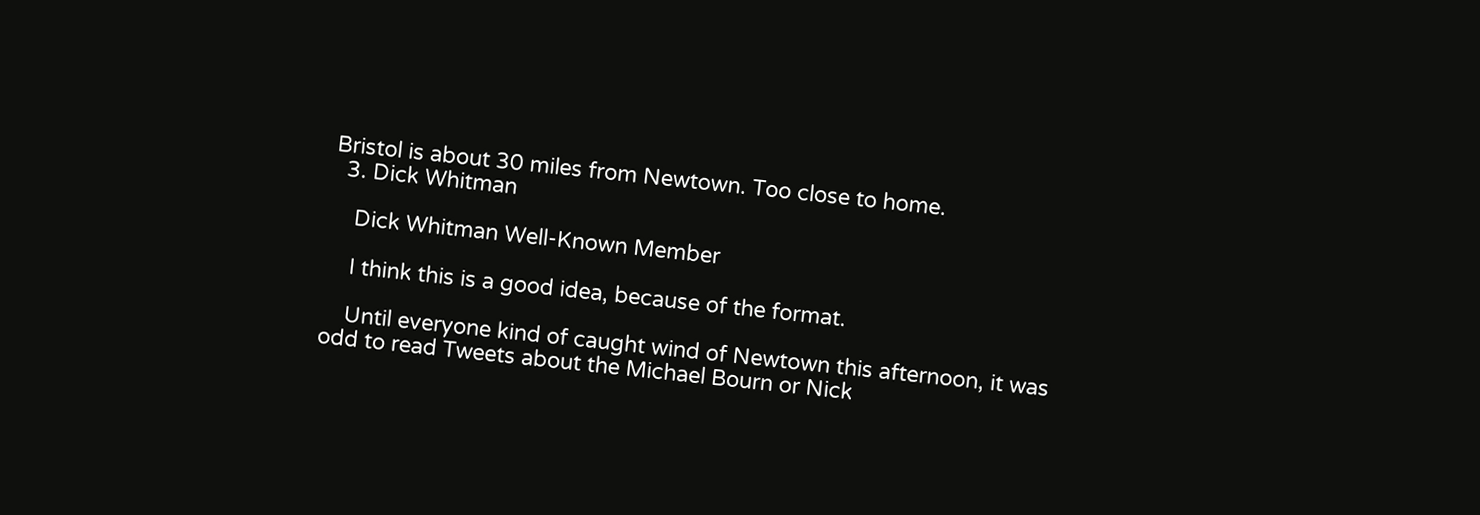Bristol is about 30 miles from Newtown. Too close to home.
  3. Dick Whitman

    Dick Whitman Well-Known Member

    I think this is a good idea, because of the format.

    Until everyone kind of caught wind of Newtown this afternoon, it was odd to read Tweets about the Michael Bourn or Nick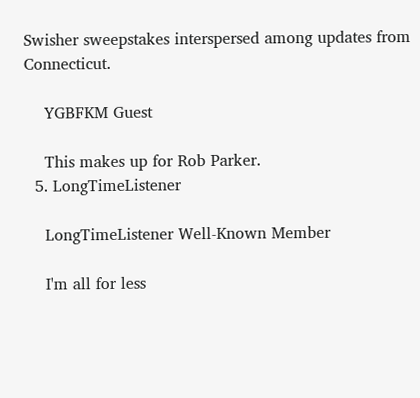Swisher sweepstakes interspersed among updates from Connecticut.

    YGBFKM Guest

    This makes up for Rob Parker.
  5. LongTimeListener

    LongTimeListener Well-Known Member

    I'm all for less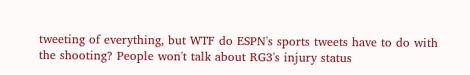tweeting of everything, but WTF do ESPN's sports tweets have to do with the shooting? People won't talk about RG3's injury status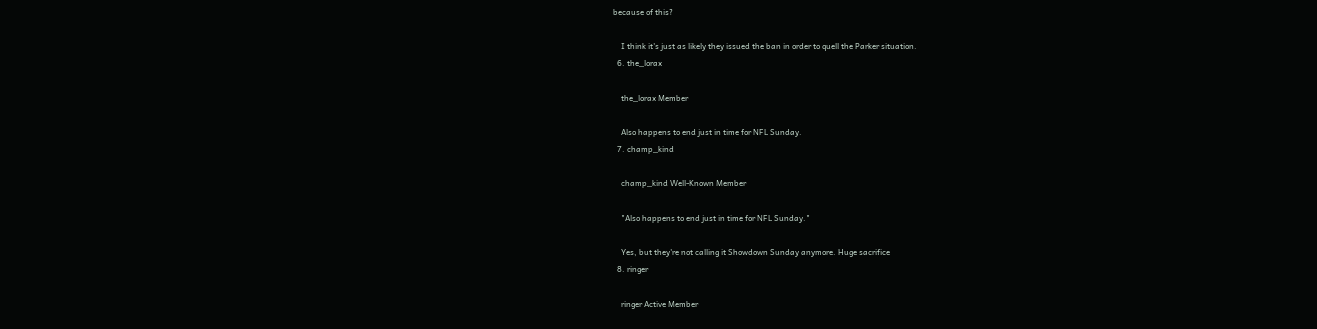because of this?

    I think it's just as likely they issued the ban in order to quell the Parker situation.
  6. the_lorax

    the_lorax Member

    Also happens to end just in time for NFL Sunday.
  7. champ_kind

    champ_kind Well-Known Member

    "Also happens to end just in time for NFL Sunday."

    Yes, but they're not calling it Showdown Sunday anymore. Huge sacrifice
  8. ringer

    ringer Active Member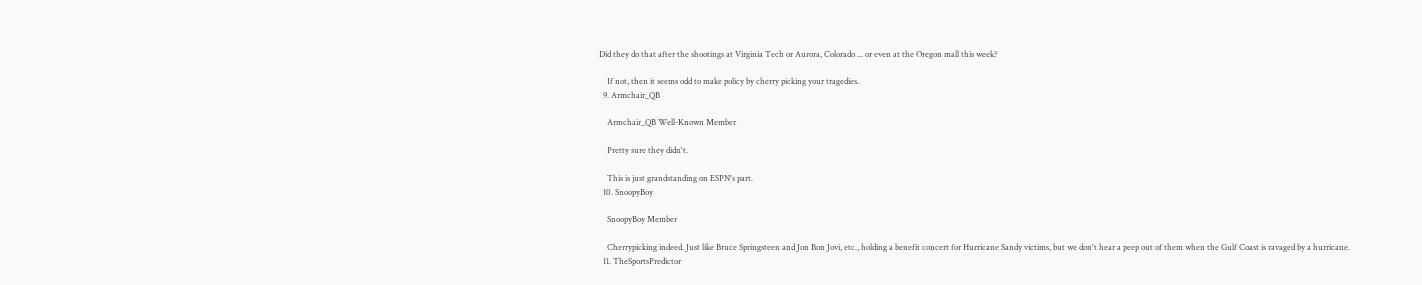Did they do that after the shootings at Virginia Tech or Aurora, Colorado ... or even at the Oregon mall this week?

    If not, then it seems odd to make policy by cherry picking your tragedies.
  9. Armchair_QB

    Armchair_QB Well-Known Member

    Pretty sure they didn't.

    This is just grandstanding on ESPN's part.
  10. SnoopyBoy

    SnoopyBoy Member

    Cherrypicking indeed. Just like Bruce Springsteen and Jon Bon Jovi, etc., holding a benefit concert for Hurricane Sandy victims, but we don't hear a peep out of them when the Gulf Coast is ravaged by a hurricane.
  11. TheSportsPredictor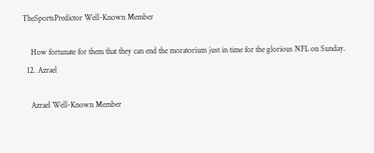TheSportsPredictor Well-Known Member

    How fortunate for them that they can end the moratorium just in time for the glorious NFL on Sunday.
  12. Azrael

    Azrael Well-Known Member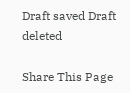Draft saved Draft deleted

Share This Page